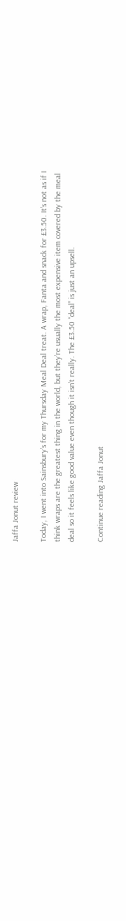Jaffa Jonut review

Today, I went into Sainsbury’s for my Thursday Meal Deal treat. A wrap, Fanta and snack for £3.50. It’s not as if I think wraps are the greatest thing in the world, but they’re usually the most expensive item covered by the meal deal so it feels like good value even though it isn’t really. The £3.50 “deal” is just an upsell.

Continue reading Jaffa Jonut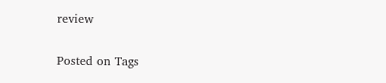review

Posted on Tags